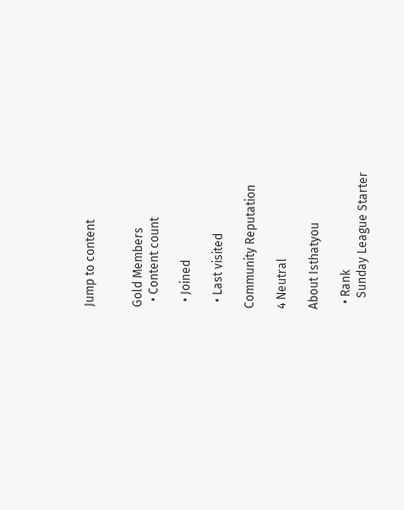Jump to content


Gold Members
  • Content count

  • Joined

  • Last visited

Community Reputation

4 Neutral

About Isthatyou

  • Rank
    Sunday League Starter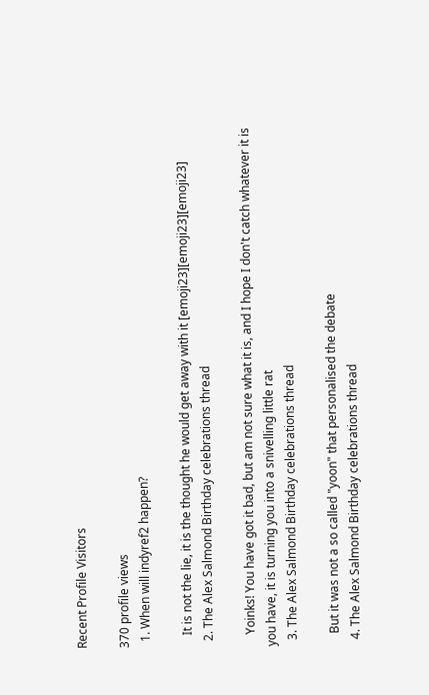Recent Profile Visitors

370 profile views
  1. When will indyref2 happen?

    It is not the lie, it is the thought he would get away with it [emoji23][emoji23][emoji23]
  2. The Alex Salmond Birthday celebrations thread

    Yoinks! You have got it bad, but am not sure what it is, and I hope I don't catch whatever it is you have, it is turning you into a snivelling little rat
  3. The Alex Salmond Birthday celebrations thread

    But it was not a so called "yoon" that personalised the debate
  4. The Alex Salmond Birthday celebrations thread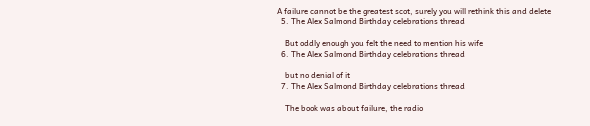A failure cannot be the greatest scot, surely you will rethink this and delete
  5. The Alex Salmond Birthday celebrations thread

    But oddly enough you felt the need to mention his wife
  6. The Alex Salmond Birthday celebrations thread

    but no denial of it
  7. The Alex Salmond Birthday celebrations thread

    The book was about failure, the radio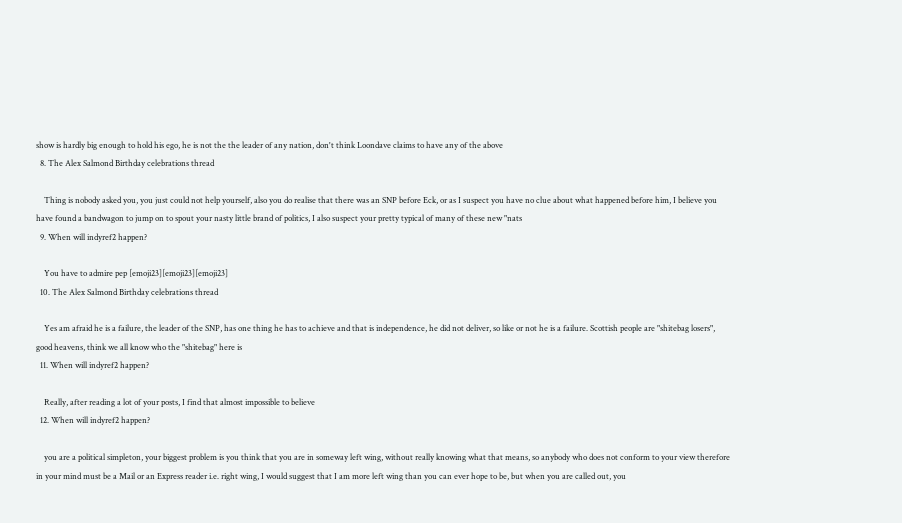show is hardly big enough to hold his ego, he is not the the leader of any nation, don't think Loondave claims to have any of the above
  8. The Alex Salmond Birthday celebrations thread

    Thing is nobody asked you, you just could not help yourself, also you do realise that there was an SNP before Eck, or as I suspect you have no clue about what happened before him, I believe you have found a bandwagon to jump on to spout your nasty little brand of politics, I also suspect your pretty typical of many of these new "nats
  9. When will indyref2 happen?

    You have to admire pep [emoji23][emoji23][emoji23]
  10. The Alex Salmond Birthday celebrations thread

    Yes am afraid he is a failure, the leader of the SNP, has one thing he has to achieve and that is independence, he did not deliver, so like or not he is a failure. Scottish people are "shitebag losers", good heavens, think we all know who the "shitebag" here is
  11. When will indyref2 happen?

    Really, after reading a lot of your posts, I find that almost impossible to believe
  12. When will indyref2 happen?

    you are a political simpleton, your biggest problem is you think that you are in someway left wing, without really knowing what that means, so anybody who does not conform to your view therefore in your mind must be a Mail or an Express reader i.e. right wing, I would suggest that I am more left wing than you can ever hope to be, but when you are called out, you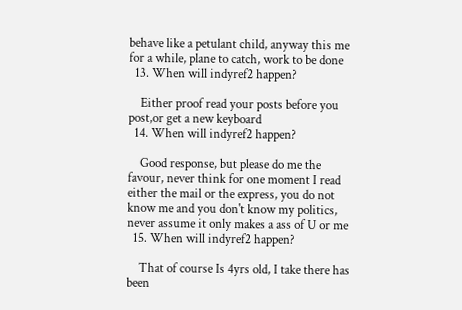behave like a petulant child, anyway this me for a while, plane to catch, work to be done
  13. When will indyref2 happen?

    Either proof read your posts before you post,or get a new keyboard
  14. When will indyref2 happen?

    Good response, but please do me the favour, never think for one moment I read either the mail or the express, you do not know me and you don't know my politics, never assume it only makes a ass of U or me
  15. When will indyref2 happen?

    That of course Is 4yrs old, I take there has been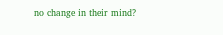no change in their mind?